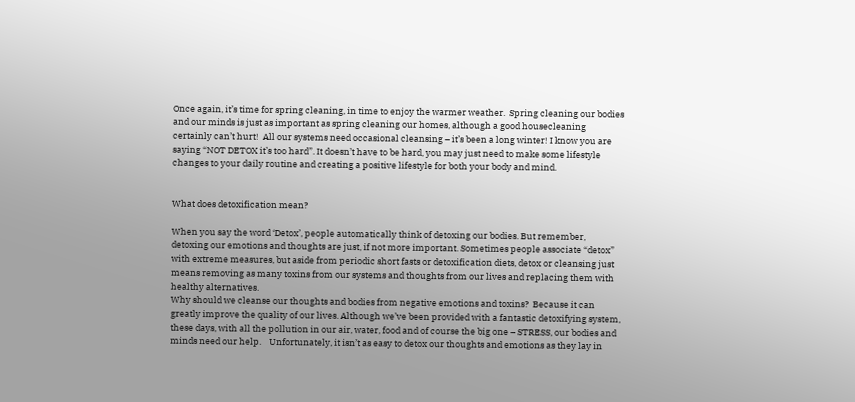Once again, it’s time for spring cleaning, in time to enjoy the warmer weather.  Spring cleaning our bodies and our minds is just as important as spring cleaning our homes, although a good housecleaning certainly can’t hurt!  All our systems need occasional cleansing – it’s been a long winter! I know you are saying “NOT DETOX it’s too hard”. It doesn’t have to be hard, you may just need to make some lifestyle changes to your daily routine and creating a positive lifestyle for both your body and mind.


What does detoxification mean?

When you say the word ‘Detox’, people automatically think of detoxing our bodies. But remember, detoxing our emotions and thoughts are just, if not more important. Sometimes people associate “detox” with extreme measures, but aside from periodic short fasts or detoxification diets, detox or cleansing just means removing as many toxins from our systems and thoughts from our lives and replacing them with healthy alternatives.
Why should we cleanse our thoughts and bodies from negative emotions and toxins?  Because it can greatly improve the quality of our lives. Although we’ve been provided with a fantastic detoxifying system, these days, with all the pollution in our air, water, food and of course the big one – STRESS, our bodies and minds need our help.    Unfortunately, it isn’t as easy to detox our thoughts and emotions as they lay in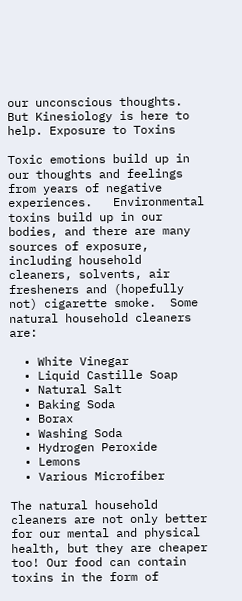our unconscious thoughts.  But Kinesiology is here to help. Exposure to Toxins

Toxic emotions build up in our thoughts and feelings from years of negative experiences.   Environmental toxins build up in our bodies, and there are many sources of exposure, including household cleaners, solvents, air fresheners and (hopefully not) cigarette smoke.  Some natural household cleaners are:

  • White Vinegar
  • Liquid Castille Soap
  • Natural Salt
  • Baking Soda
  • Borax
  • Washing Soda
  • Hydrogen Peroxide
  • Lemons
  • Various Microfiber

The natural household cleaners are not only better for our mental and physical health, but they are cheaper too! Our food can contain toxins in the form of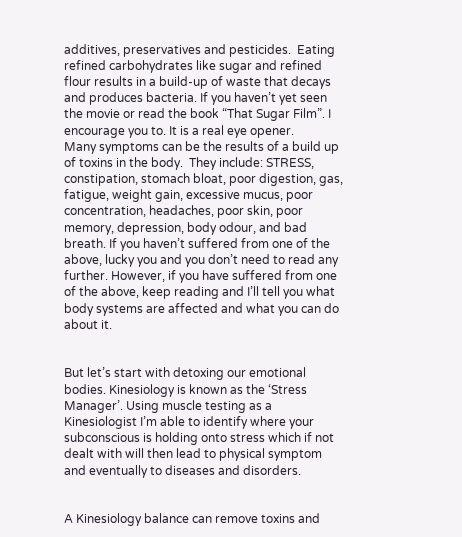additives, preservatives and pesticides.  Eating refined carbohydrates like sugar and refined flour results in a build-up of waste that decays and produces bacteria. If you haven’t yet seen the movie or read the book “That Sugar Film”. I encourage you to. It is a real eye opener.
Many symptoms can be the results of a build up of toxins in the body.  They include: STRESS, constipation, stomach bloat, poor digestion, gas, fatigue, weight gain, excessive mucus, poor concentration, headaches, poor skin, poor memory, depression, body odour, and bad breath. If you haven’t suffered from one of the above, lucky you and you don’t need to read any further. However, if you have suffered from one of the above, keep reading and I’ll tell you what body systems are affected and what you can do about it.


But let’s start with detoxing our emotional bodies. Kinesiology is known as the ‘Stress Manager’. Using muscle testing as a Kinesiologist I’m able to identify where your subconscious is holding onto stress which if not dealt with will then lead to physical symptom and eventually to diseases and disorders.


A Kinesiology balance can remove toxins and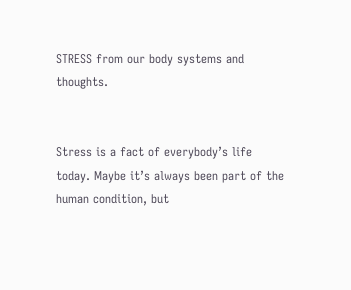STRESS from our body systems and thoughts.


Stress is a fact of everybody’s life today. Maybe it’s always been part of the human condition, but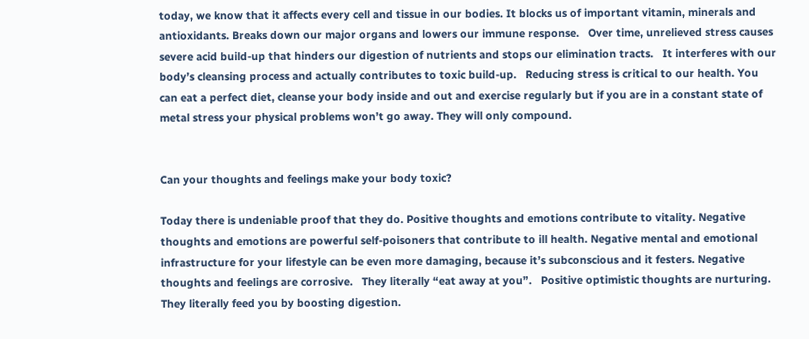today, we know that it affects every cell and tissue in our bodies. It blocks us of important vitamin, minerals and antioxidants. Breaks down our major organs and lowers our immune response.   Over time, unrelieved stress causes severe acid build-up that hinders our digestion of nutrients and stops our elimination tracts.   It interferes with our body’s cleansing process and actually contributes to toxic build-up.   Reducing stress is critical to our health. You can eat a perfect diet, cleanse your body inside and out and exercise regularly but if you are in a constant state of metal stress your physical problems won’t go away. They will only compound.


Can your thoughts and feelings make your body toxic?

Today there is undeniable proof that they do. Positive thoughts and emotions contribute to vitality. Negative thoughts and emotions are powerful self-poisoners that contribute to ill health. Negative mental and emotional infrastructure for your lifestyle can be even more damaging, because it’s subconscious and it festers. Negative thoughts and feelings are corrosive.   They literally “eat away at you”.   Positive optimistic thoughts are nurturing. They literally feed you by boosting digestion.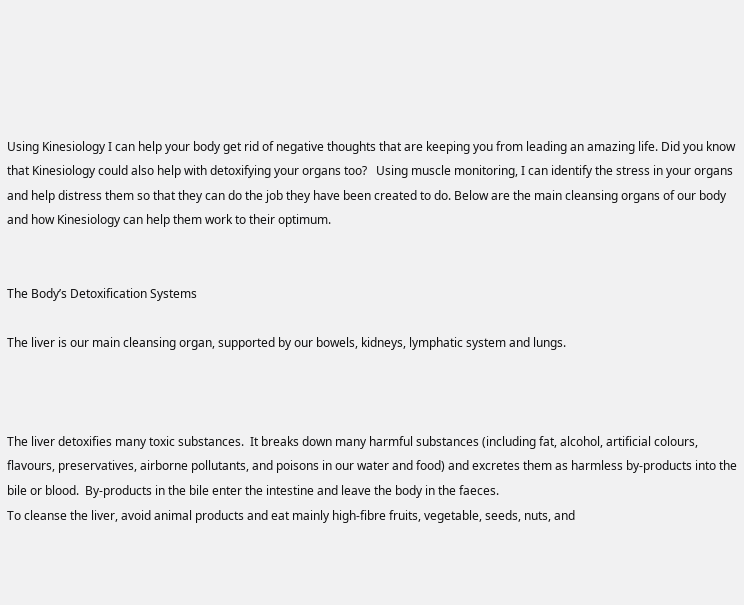Using Kinesiology I can help your body get rid of negative thoughts that are keeping you from leading an amazing life. Did you know that Kinesiology could also help with detoxifying your organs too?   Using muscle monitoring, I can identify the stress in your organs and help distress them so that they can do the job they have been created to do. Below are the main cleansing organs of our body and how Kinesiology can help them work to their optimum.


The Body’s Detoxification Systems

The liver is our main cleansing organ, supported by our bowels, kidneys, lymphatic system and lungs.



The liver detoxifies many toxic substances.  It breaks down many harmful substances (including fat, alcohol, artificial colours, flavours, preservatives, airborne pollutants, and poisons in our water and food) and excretes them as harmless by-products into the bile or blood.  By-products in the bile enter the intestine and leave the body in the faeces.
To cleanse the liver, avoid animal products and eat mainly high-fibre fruits, vegetable, seeds, nuts, and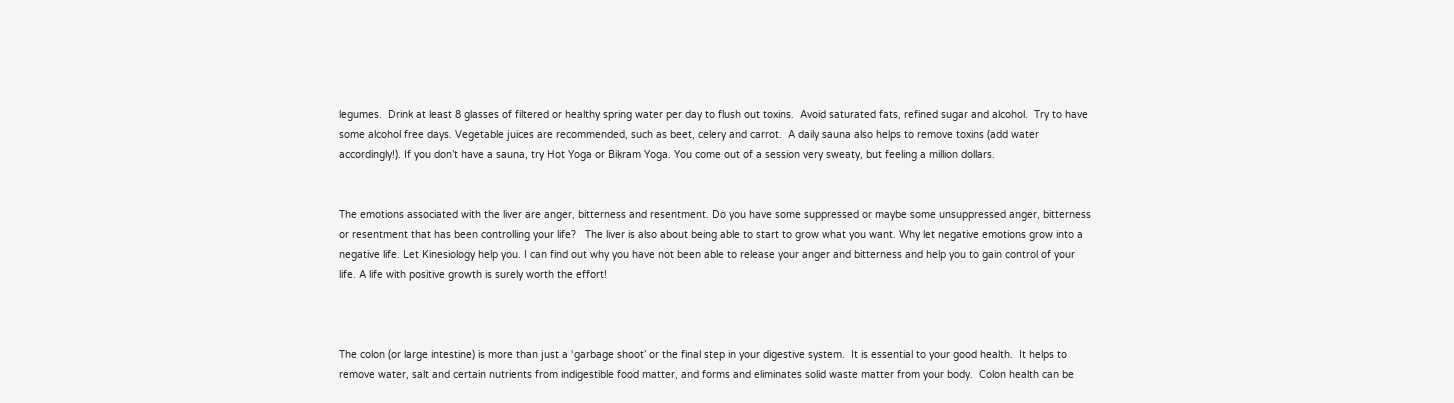legumes.  Drink at least 8 glasses of filtered or healthy spring water per day to flush out toxins.  Avoid saturated fats, refined sugar and alcohol.  Try to have some alcohol free days. Vegetable juices are recommended, such as beet, celery and carrot.  A daily sauna also helps to remove toxins (add water accordingly!). If you don’t have a sauna, try Hot Yoga or Bikram Yoga. You come out of a session very sweaty, but feeling a million dollars.


The emotions associated with the liver are anger, bitterness and resentment. Do you have some suppressed or maybe some unsuppressed anger, bitterness or resentment that has been controlling your life?   The liver is also about being able to start to grow what you want. Why let negative emotions grow into a negative life. Let Kinesiology help you. I can find out why you have not been able to release your anger and bitterness and help you to gain control of your life. A life with positive growth is surely worth the effort!



The colon (or large intestine) is more than just a ‘garbage shoot’ or the final step in your digestive system.  It is essential to your good health.  It helps to remove water, salt and certain nutrients from indigestible food matter, and forms and eliminates solid waste matter from your body.  Colon health can be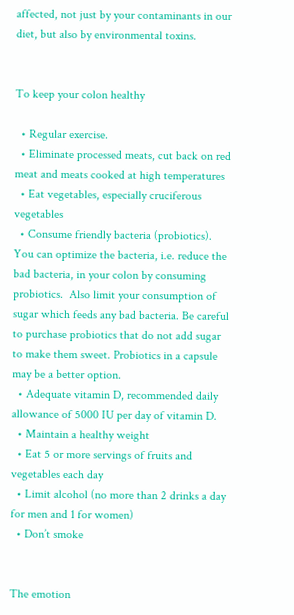affected, not just by your contaminants in our diet, but also by environmental toxins.


To keep your colon healthy

  • Regular exercise.
  • Eliminate processed meats, cut back on red meat and meats cooked at high temperatures
  • Eat vegetables, especially cruciferous vegetables
  • Consume friendly bacteria (probiotics).  You can optimize the bacteria, i.e. reduce the bad bacteria, in your colon by consuming probiotics.  Also limit your consumption of sugar which feeds any bad bacteria. Be careful to purchase probiotics that do not add sugar to make them sweet. Probiotics in a capsule may be a better option.
  • Adequate vitamin D, recommended daily allowance of 5000 IU per day of vitamin D.
  • Maintain a healthy weight
  • Eat 5 or more servings of fruits and vegetables each day
  • Limit alcohol (no more than 2 drinks a day for men and 1 for women)
  • Don’t smoke


The emotion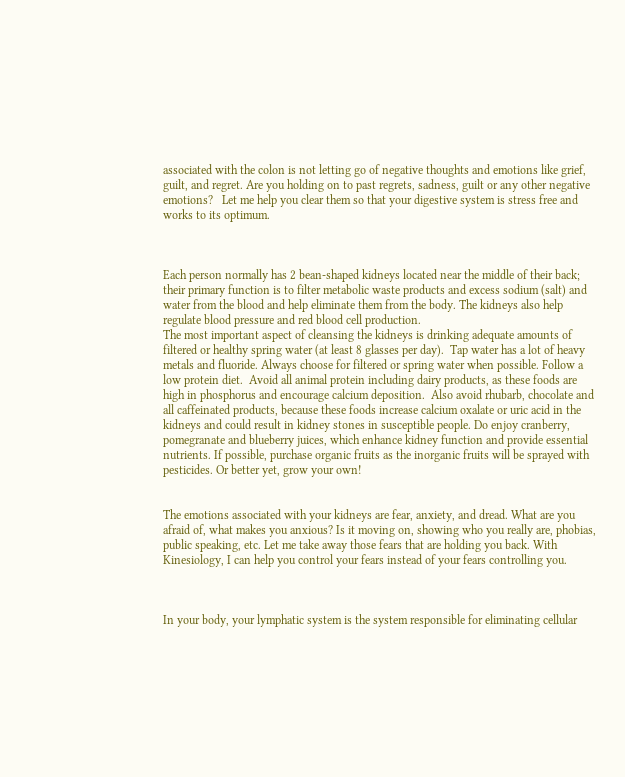associated with the colon is not letting go of negative thoughts and emotions like grief, guilt, and regret. Are you holding on to past regrets, sadness, guilt or any other negative emotions?   Let me help you clear them so that your digestive system is stress free and works to its optimum.



Each person normally has 2 bean-shaped kidneys located near the middle of their back; their primary function is to filter metabolic waste products and excess sodium (salt) and water from the blood and help eliminate them from the body. The kidneys also help regulate blood pressure and red blood cell production.
The most important aspect of cleansing the kidneys is drinking adequate amounts of filtered or healthy spring water (at least 8 glasses per day).  Tap water has a lot of heavy metals and fluoride. Always choose for filtered or spring water when possible. Follow a low protein diet.  Avoid all animal protein including dairy products, as these foods are high in phosphorus and encourage calcium deposition.  Also avoid rhubarb, chocolate and all caffeinated products, because these foods increase calcium oxalate or uric acid in the kidneys and could result in kidney stones in susceptible people. Do enjoy cranberry, pomegranate and blueberry juices, which enhance kidney function and provide essential nutrients. If possible, purchase organic fruits as the inorganic fruits will be sprayed with pesticides. Or better yet, grow your own!


The emotions associated with your kidneys are fear, anxiety, and dread. What are you afraid of, what makes you anxious? Is it moving on, showing who you really are, phobias, public speaking, etc. Let me take away those fears that are holding you back. With Kinesiology, I can help you control your fears instead of your fears controlling you.



In your body, your lymphatic system is the system responsible for eliminating cellular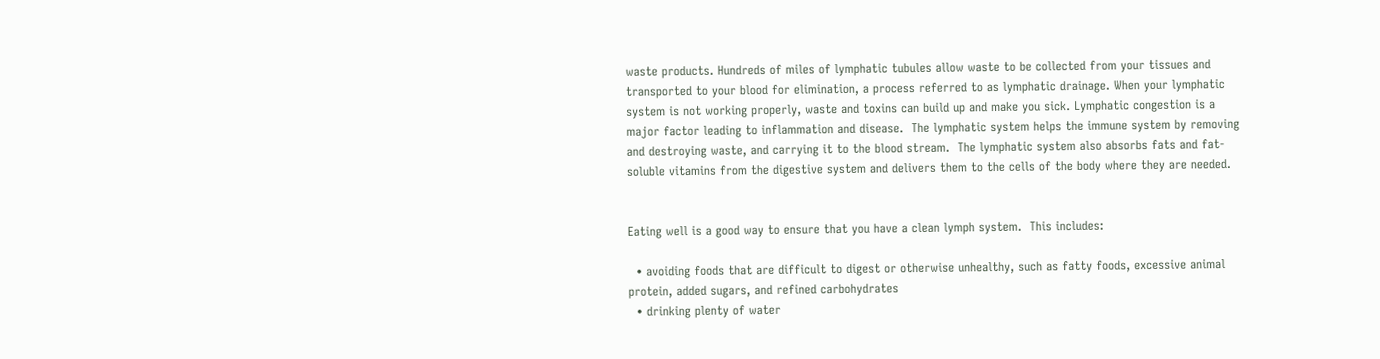waste products. Hundreds of miles of lymphatic tubules allow waste to be collected from your tissues and transported to your blood for elimination, a process referred to as lymphatic drainage. When your lymphatic system is not working properly, waste and toxins can build up and make you sick. Lymphatic congestion is a major factor leading to inflammation and disease.  The lymphatic system helps the immune system by removing and destroying waste, and carrying it to the blood stream.  The lymphatic system also absorbs fats and fat-soluble vitamins from the digestive system and delivers them to the cells of the body where they are needed.


Eating well is a good way to ensure that you have a clean lymph system.  This includes:

  • avoiding foods that are difficult to digest or otherwise unhealthy, such as fatty foods, excessive animal protein, added sugars, and refined carbohydrates
  • drinking plenty of water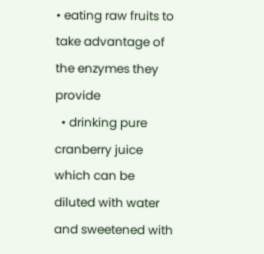• eating raw fruits to take advantage of the enzymes they provide
  • drinking pure cranberry juice which can be diluted with water and sweetened with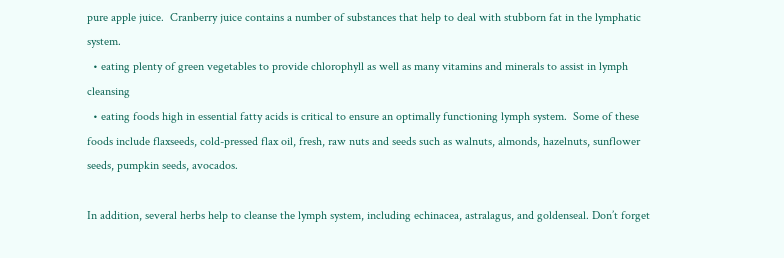pure apple juice.  Cranberry juice contains a number of substances that help to deal with stubborn fat in the lymphatic system.
  • eating plenty of green vegetables to provide chlorophyll as well as many vitamins and minerals to assist in lymph cleansing
  • eating foods high in essential fatty acids is critical to ensure an optimally functioning lymph system.  Some of these foods include flaxseeds, cold-pressed flax oil, fresh, raw nuts and seeds such as walnuts, almonds, hazelnuts, sunflower seeds, pumpkin seeds, avocados.

In addition, several herbs help to cleanse the lymph system, including echinacea, astralagus, and goldenseal. Don’t forget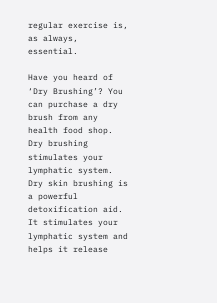regular exercise is, as always, essential.

Have you heard of ‘Dry Brushing’? You can purchase a dry brush from any health food shop. Dry brushing stimulates your lymphatic system.   Dry skin brushing is a powerful detoxification aid. It stimulates your lymphatic system and helps it release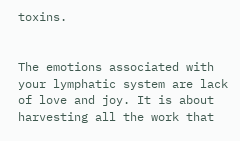toxins.


The emotions associated with your lymphatic system are lack of love and joy. It is about harvesting all the work that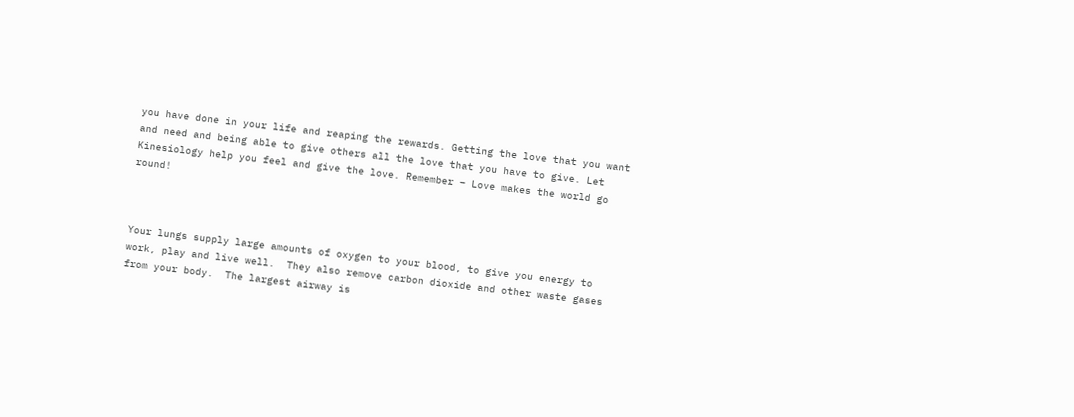you have done in your life and reaping the rewards. Getting the love that you want and need and being able to give others all the love that you have to give. Let Kinesiology help you feel and give the love. Remember – Love makes the world go round!



Your lungs supply large amounts of oxygen to your blood, to give you energy to work, play and live well.  They also remove carbon dioxide and other waste gases from your body.  The largest airway is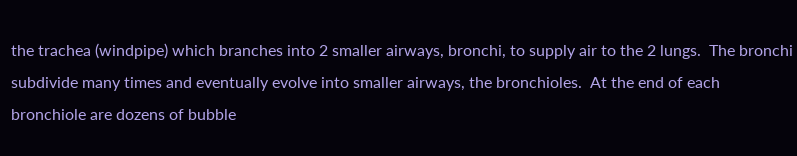the trachea (windpipe) which branches into 2 smaller airways, bronchi, to supply air to the 2 lungs.  The bronchi subdivide many times and eventually evolve into smaller airways, the bronchioles.  At the end of each bronchiole are dozens of bubble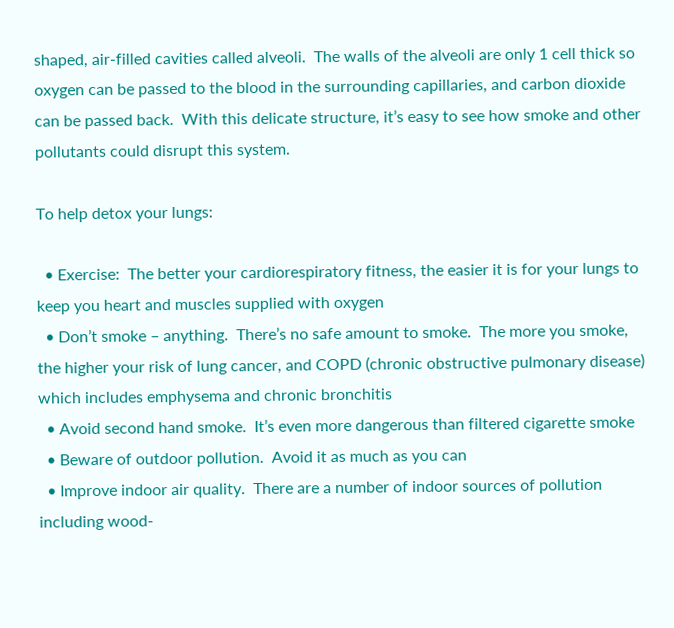shaped, air-filled cavities called alveoli.  The walls of the alveoli are only 1 cell thick so oxygen can be passed to the blood in the surrounding capillaries, and carbon dioxide can be passed back.  With this delicate structure, it’s easy to see how smoke and other pollutants could disrupt this system.

To help detox your lungs:

  • Exercise:  The better your cardiorespiratory fitness, the easier it is for your lungs to keep you heart and muscles supplied with oxygen
  • Don’t smoke – anything.  There’s no safe amount to smoke.  The more you smoke, the higher your risk of lung cancer, and COPD (chronic obstructive pulmonary disease) which includes emphysema and chronic bronchitis
  • Avoid second hand smoke.  It’s even more dangerous than filtered cigarette smoke
  • Beware of outdoor pollution.  Avoid it as much as you can
  • Improve indoor air quality.  There are a number of indoor sources of pollution including wood-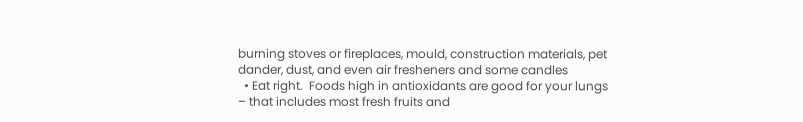burning stoves or fireplaces, mould, construction materials, pet dander, dust, and even air fresheners and some candles
  • Eat right.  Foods high in antioxidants are good for your lungs – that includes most fresh fruits and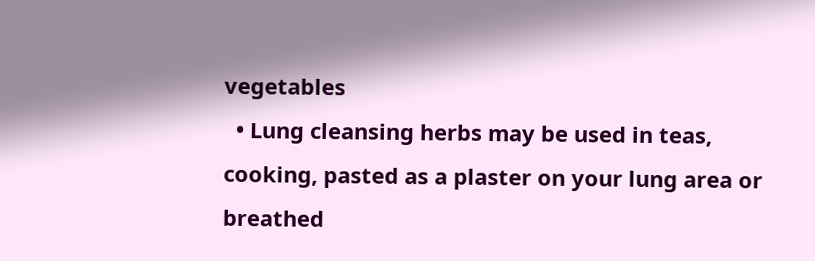vegetables
  • Lung cleansing herbs may be used in teas, cooking, pasted as a plaster on your lung area or breathed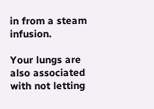in from a steam infusion.

Your lungs are also associated with not letting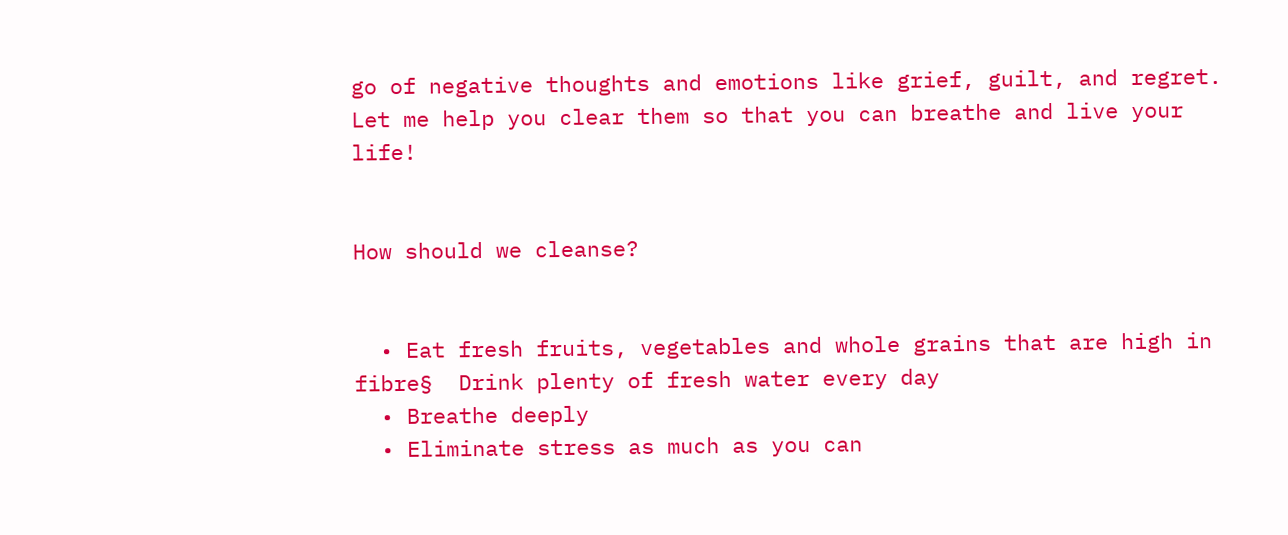go of negative thoughts and emotions like grief, guilt, and regret. Let me help you clear them so that you can breathe and live your life!


How should we cleanse?


  • Eat fresh fruits, vegetables and whole grains that are high in fibre§  Drink plenty of fresh water every day
  • Breathe deeply
  • Eliminate stress as much as you can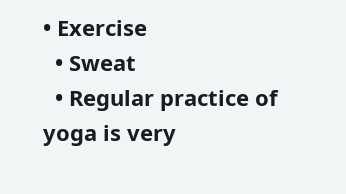• Exercise
  • Sweat
  • Regular practice of yoga is very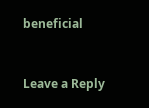beneficial



Leave a Reply